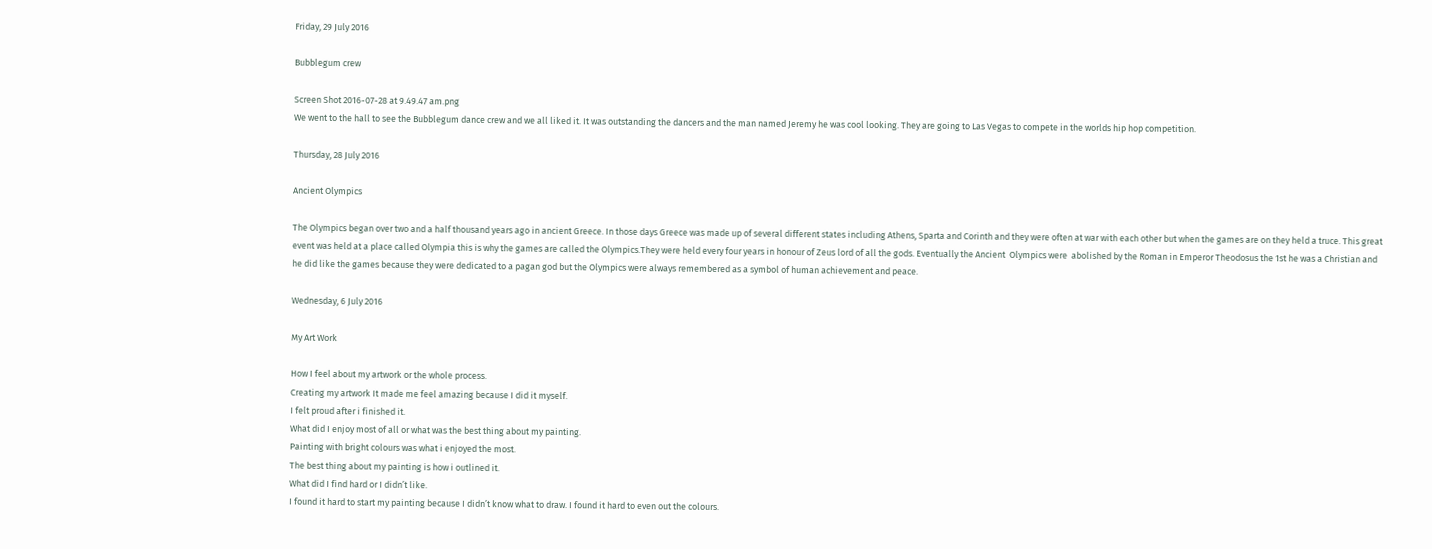Friday, 29 July 2016

Bubblegum crew

Screen Shot 2016-07-28 at 9.49.47 am.png
We went to the hall to see the Bubblegum dance crew and we all liked it. It was outstanding the dancers and the man named Jeremy he was cool looking. They are going to Las Vegas to compete in the worlds hip hop competition.

Thursday, 28 July 2016

Ancient Olympics

The Olympics began over two and a half thousand years ago in ancient Greece. In those days Greece was made up of several different states including Athens, Sparta and Corinth and they were often at war with each other but when the games are on they held a truce. This great event was held at a place called Olympia this is why the games are called the Olympics.They were held every four years in honour of Zeus lord of all the gods. Eventually the Ancient  Olympics were  abolished by the Roman in Emperor Theodosus the 1st he was a Christian and he did like the games because they were dedicated to a pagan god but the Olympics were always remembered as a symbol of human achievement and peace.

Wednesday, 6 July 2016

My Art Work

How I feel about my artwork or the whole process.
Creating my artwork It made me feel amazing because I did it myself.
I felt proud after i finished it.
What did I enjoy most of all or what was the best thing about my painting.
Painting with bright colours was what i enjoyed the most.
The best thing about my painting is how i outlined it.
What did I find hard or I didn’t like.
I found it hard to start my painting because I didn’t know what to draw. I found it hard to even out the colours.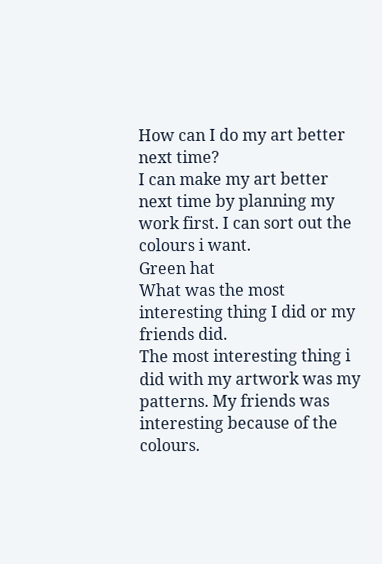How can I do my art better next time?
I can make my art better next time by planning my work first. I can sort out the colours i want.
Green hat
What was the most interesting thing I did or my friends did.
The most interesting thing i did with my artwork was my patterns. My friends was interesting because of the colours.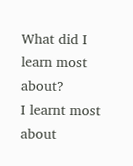What did I learn most about?
I learnt most about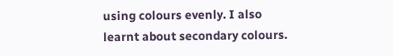using colours evenly. I also learnt about secondary colours.